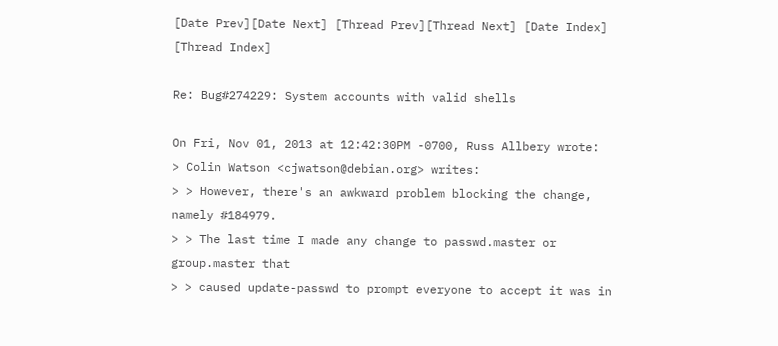[Date Prev][Date Next] [Thread Prev][Thread Next] [Date Index] [Thread Index]

Re: Bug#274229: System accounts with valid shells

On Fri, Nov 01, 2013 at 12:42:30PM -0700, Russ Allbery wrote:
> Colin Watson <cjwatson@debian.org> writes:
> > However, there's an awkward problem blocking the change, namely #184979.
> > The last time I made any change to passwd.master or group.master that
> > caused update-passwd to prompt everyone to accept it was in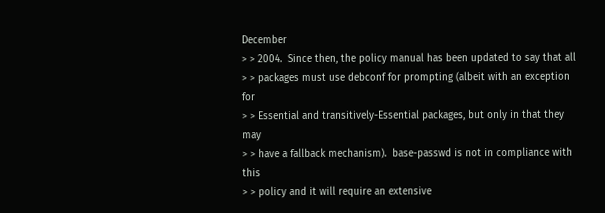December
> > 2004.  Since then, the policy manual has been updated to say that all
> > packages must use debconf for prompting (albeit with an exception for
> > Essential and transitively-Essential packages, but only in that they may
> > have a fallback mechanism).  base-passwd is not in compliance with this
> > policy and it will require an extensive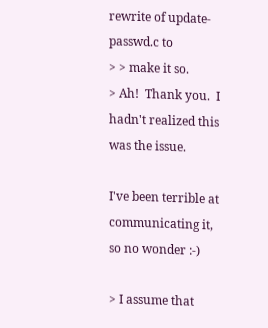rewrite of update-passwd.c to
> > make it so.
> Ah!  Thank you.  I hadn't realized this was the issue.

I've been terrible at communicating it, so no wonder :-)

> I assume that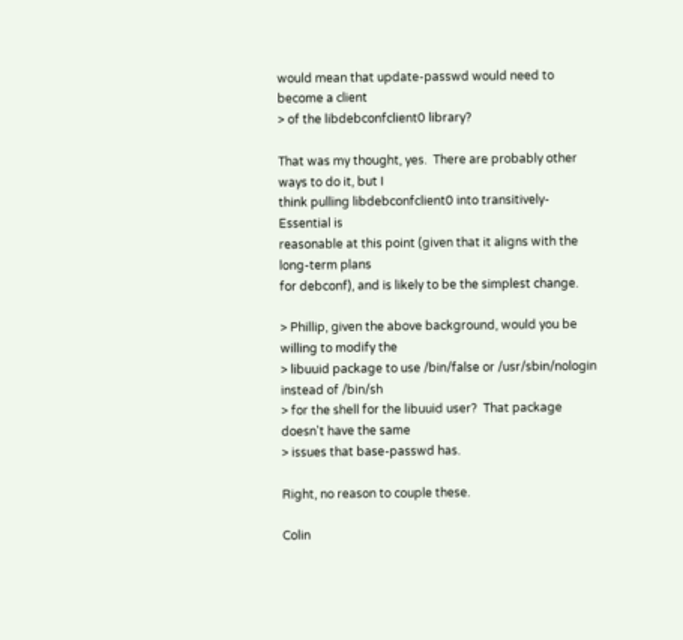would mean that update-passwd would need to become a client
> of the libdebconfclient0 library?

That was my thought, yes.  There are probably other ways to do it, but I
think pulling libdebconfclient0 into transitively-Essential is
reasonable at this point (given that it aligns with the long-term plans
for debconf), and is likely to be the simplest change.

> Phillip, given the above background, would you be willing to modify the
> libuuid package to use /bin/false or /usr/sbin/nologin instead of /bin/sh
> for the shell for the libuuid user?  That package doesn't have the same
> issues that base-passwd has.

Right, no reason to couple these.

Colin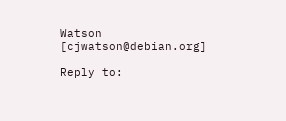Watson                                       [cjwatson@debian.org]

Reply to: